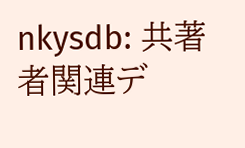nkysdb: 共著者関連デ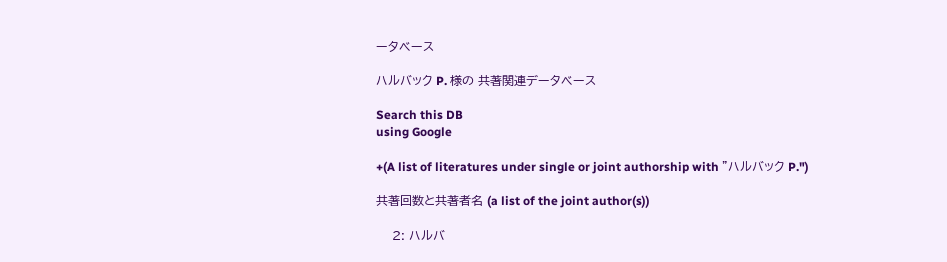ータベース

ハルバック P. 様の 共著関連データベース

Search this DB
using Google

+(A list of literatures under single or joint authorship with "ハルバック P.")

共著回数と共著者名 (a list of the joint author(s))

    2: ハルバ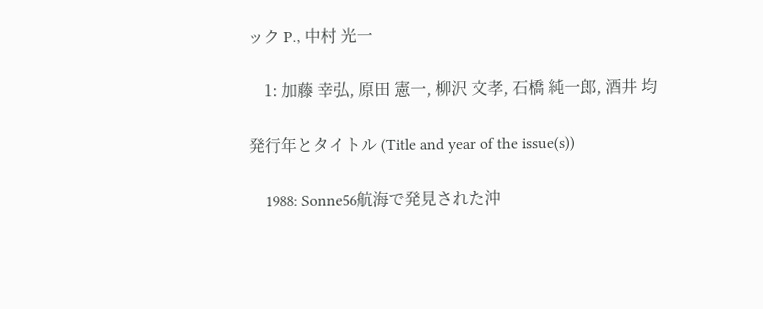ック P., 中村 光一

    1: 加藤 幸弘, 原田 憲一, 柳沢 文孝, 石橋 純一郎, 酒井 均

発行年とタイトル (Title and year of the issue(s))

    1988: Sonne56航海で発見された沖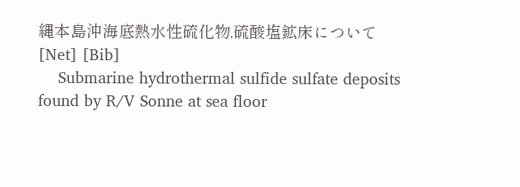縄本島沖海底熱水性硫化物,硫酸塩鉱床について [Net] [Bib]
    Submarine hydrothermal sulfide sulfate deposits found by R/V Sonne at sea floor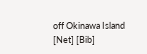off Okinawa Island [Net] [Bib]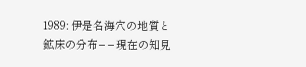1989: 伊是名海穴の地質と鉱床の分布−−現在の知見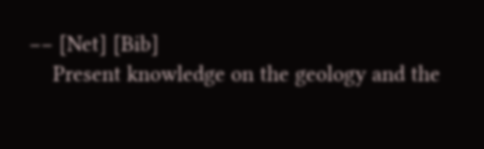−− [Net] [Bib]
    Present knowledge on the geology and the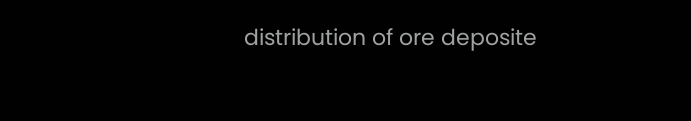distribution of ore deposite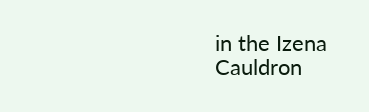in the Izena Cauldron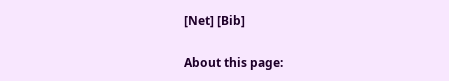[Net] [Bib]

About this page: